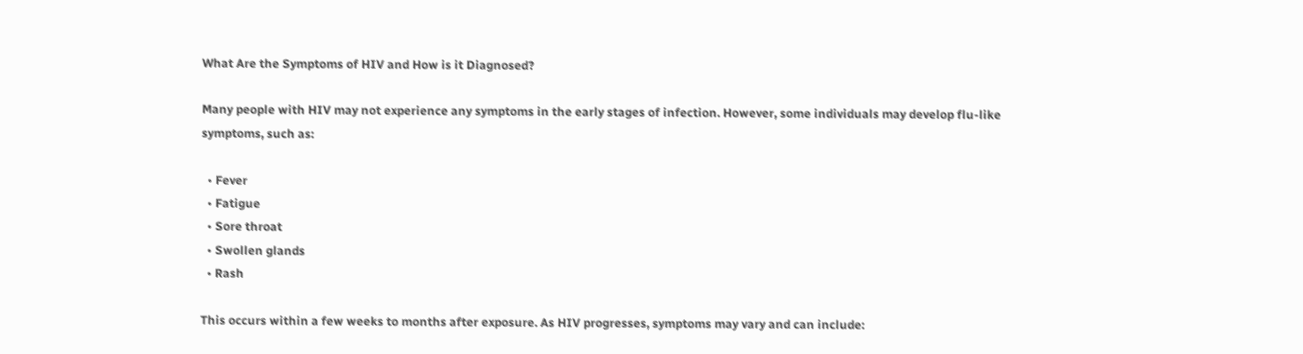What Are the Symptoms of HIV and How is it Diagnosed?

Many people with HIV may not experience any symptoms in the early stages of infection. However, some individuals may develop flu-like symptoms, such as:

  • Fever
  • Fatigue
  • Sore throat
  • Swollen glands
  • Rash

This occurs within a few weeks to months after exposure. As HIV progresses, symptoms may vary and can include: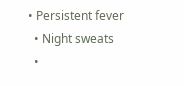• Persistent fever
  • Night sweats
  •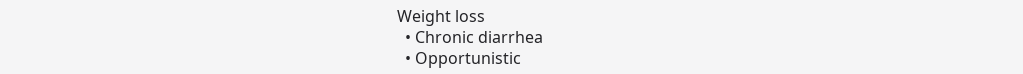Weight loss
  • Chronic diarrhea
  • Opportunistic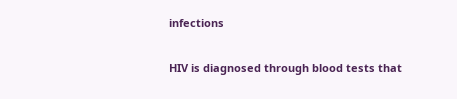infections

HIV is diagnosed through blood tests that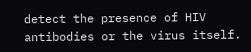detect the presence of HIV antibodies or the virus itself.